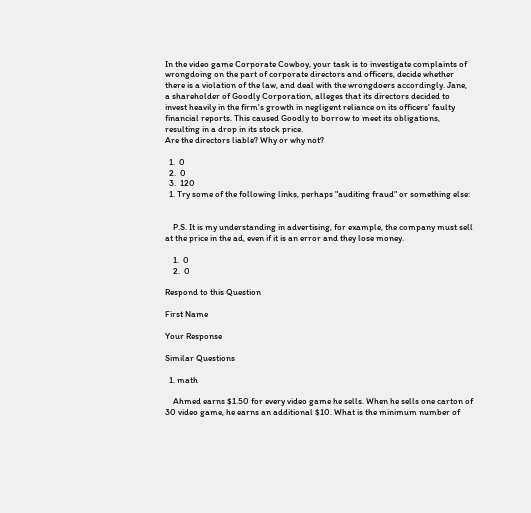In the video game Corporate Cowboy, your task is to investigate complaints of wrongdoing on the part of corporate directors and officers, decide whether there is a violation of the law, and deal with the wrongdoers accordingly. Jane, a shareholder of Goodly Corporation, alleges that its directors decided to invest heavily in the firm's growth in negligent reliance on its officers' faulty financial reports. This caused Goodly to borrow to meet its obligations, resulting in a drop in its stock price.
Are the directors liable? Why or why not?

  1.  0
  2.  0
  3.  120
  1. Try some of the following links, perhaps "auditing fraud" or something else:


    P.S. It is my understanding in advertising, for example, the company must sell at the price in the ad, even if it is an error and they lose money.

    1.  0
    2.  0

Respond to this Question

First Name

Your Response

Similar Questions

  1. math

    Ahmed earns $1.50 for every video game he sells. When he sells one carton of 30 video game, he earns an additional $10. What is the minimum number of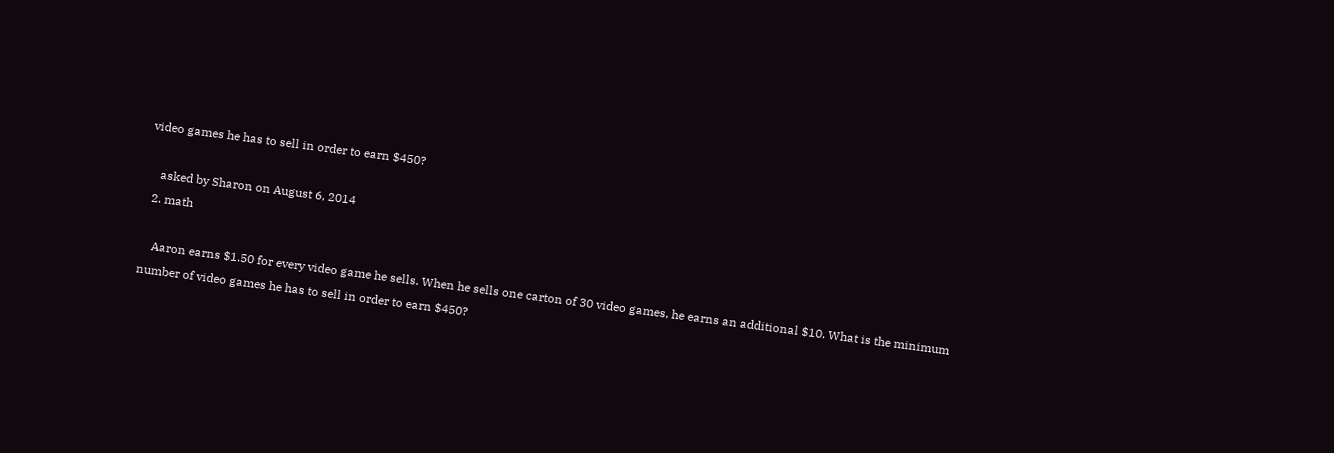video games he has to sell in order to earn $450?

    asked by Sharon on August 6, 2014
  2. math

    Aaron earns $1.50 for every video game he sells. When he sells one carton of 30 video games, he earns an additional $10. What is the minimum number of video games he has to sell in order to earn $450?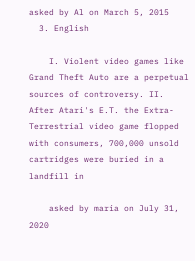asked by Al on March 5, 2015
  3. English

    I. Violent video games like Grand Theft Auto are a perpetual sources of controversy. II. After Atari's E.T. the Extra-Terrestrial video game flopped with consumers, 700,000 unsold cartridges were buried in a landfill in

    asked by maria on July 31, 2020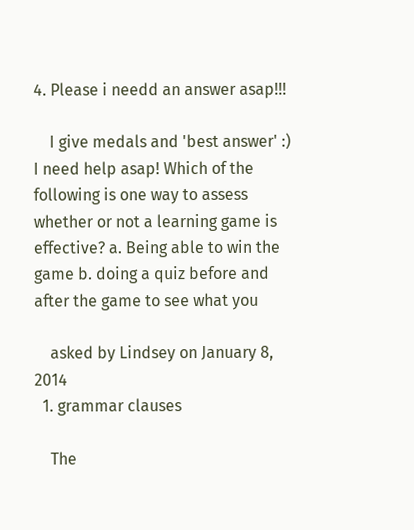4. Please i needd an answer asap!!!

    I give medals and 'best answer' :) I need help asap! Which of the following is one way to assess whether or not a learning game is effective? a. Being able to win the game b. doing a quiz before and after the game to see what you

    asked by Lindsey on January 8, 2014
  1. grammar clauses

    The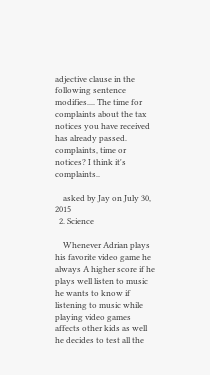adjective clause in the following sentence modifies.... The time for complaints about the tax notices you have received has already passed. complaints, time or notices? I think it's complaints..

    asked by Jay on July 30, 2015
  2. Science

    Whenever Adrian plays his favorite video game he always A higher score if he plays well listen to music he wants to know if listening to music while playing video games affects other kids as well he decides to test all the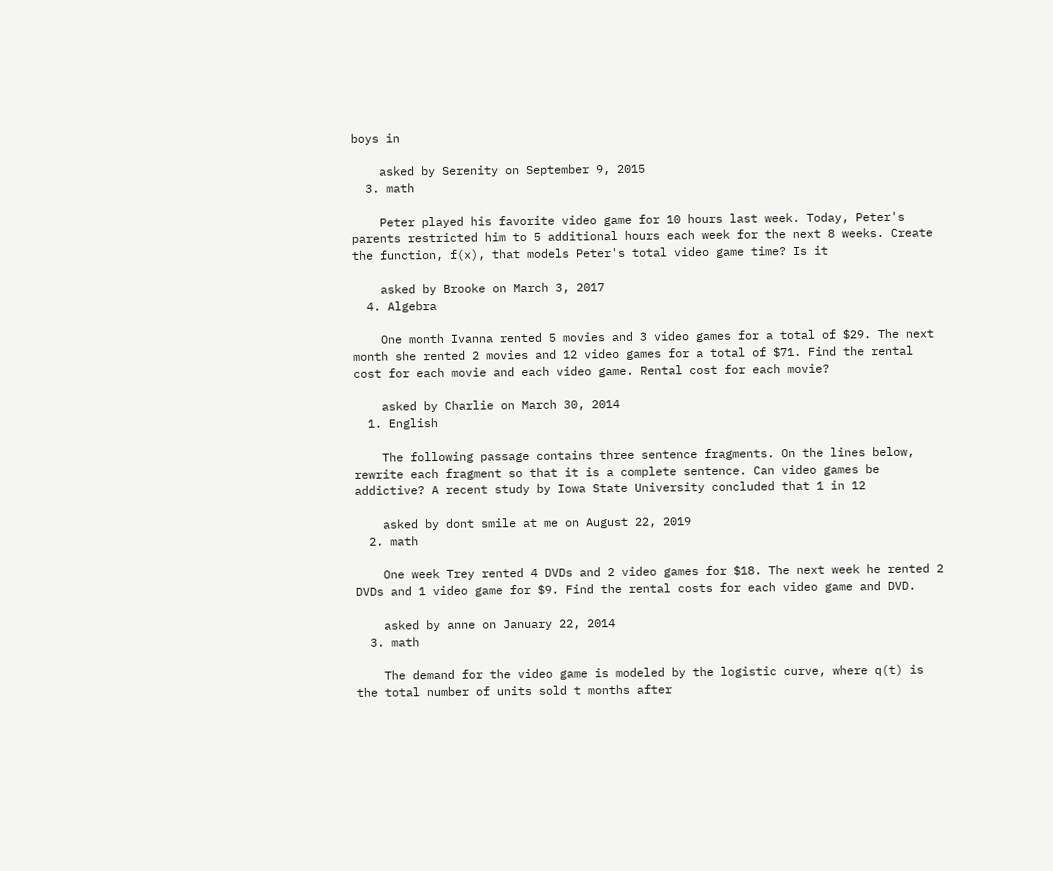boys in

    asked by Serenity on September 9, 2015
  3. math

    Peter played his favorite video game for 10 hours last week. Today, Peter's parents restricted him to 5 additional hours each week for the next 8 weeks. Create the function, f(x), that models Peter's total video game time? Is it

    asked by Brooke on March 3, 2017
  4. Algebra

    One month Ivanna rented 5 movies and 3 video games for a total of $29. The next month she rented 2 movies and 12 video games for a total of $71. Find the rental cost for each movie and each video game. Rental cost for each movie?

    asked by Charlie on March 30, 2014
  1. English

    The following passage contains three sentence fragments. On the lines below, rewrite each fragment so that it is a complete sentence. Can video games be addictive? A recent study by Iowa State University concluded that 1 in 12

    asked by dont smile at me on August 22, 2019
  2. math

    One week Trey rented 4 DVDs and 2 video games for $18. The next week he rented 2 DVDs and 1 video game for $9. Find the rental costs for each video game and DVD.

    asked by anne on January 22, 2014
  3. math

    The demand for the video game is modeled by the logistic curve, where q(t) is the total number of units sold t months after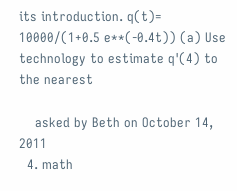its introduction. q(t)= 10000/(1+0.5 e**(-0.4t)) (a) Use technology to estimate q'(4) to the nearest

    asked by Beth on October 14, 2011
  4. math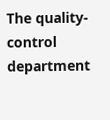The quality-control department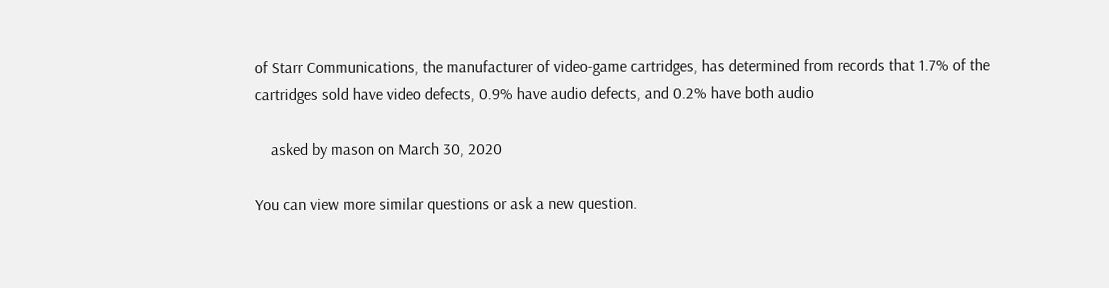of Starr Communications, the manufacturer of video-game cartridges, has determined from records that 1.7% of the cartridges sold have video defects, 0.9% have audio defects, and 0.2% have both audio

    asked by mason on March 30, 2020

You can view more similar questions or ask a new question.